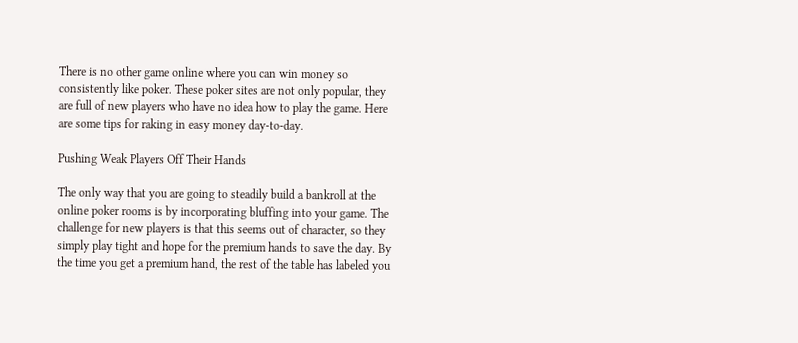There is no other game online where you can win money so consistently like poker. These poker sites are not only popular, they are full of new players who have no idea how to play the game. Here are some tips for raking in easy money day-to-day.

Pushing Weak Players Off Their Hands

The only way that you are going to steadily build a bankroll at the online poker rooms is by incorporating bluffing into your game. The challenge for new players is that this seems out of character, so they simply play tight and hope for the premium hands to save the day. By the time you get a premium hand, the rest of the table has labeled you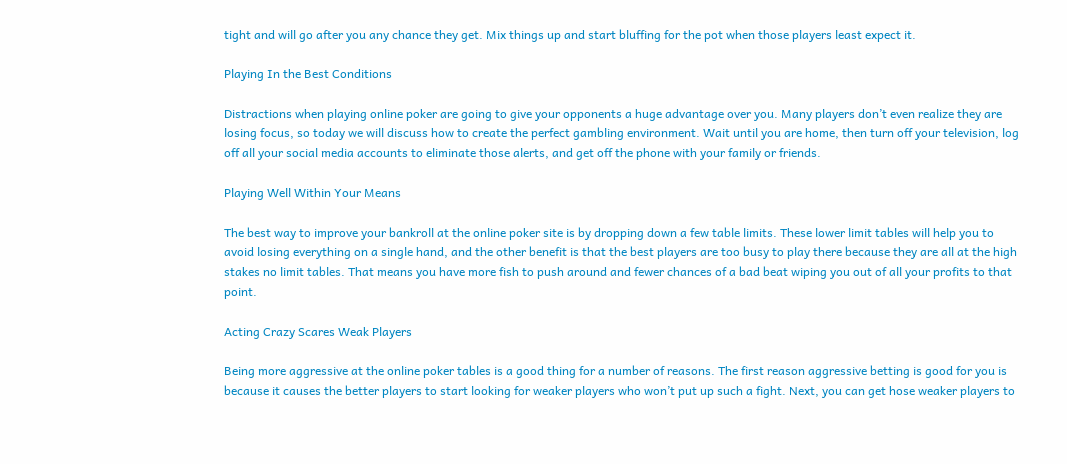tight and will go after you any chance they get. Mix things up and start bluffing for the pot when those players least expect it.

Playing In the Best Conditions

Distractions when playing online poker are going to give your opponents a huge advantage over you. Many players don’t even realize they are losing focus, so today we will discuss how to create the perfect gambling environment. Wait until you are home, then turn off your television, log off all your social media accounts to eliminate those alerts, and get off the phone with your family or friends.

Playing Well Within Your Means

The best way to improve your bankroll at the online poker site is by dropping down a few table limits. These lower limit tables will help you to avoid losing everything on a single hand, and the other benefit is that the best players are too busy to play there because they are all at the high stakes no limit tables. That means you have more fish to push around and fewer chances of a bad beat wiping you out of all your profits to that point.

Acting Crazy Scares Weak Players

Being more aggressive at the online poker tables is a good thing for a number of reasons. The first reason aggressive betting is good for you is because it causes the better players to start looking for weaker players who won’t put up such a fight. Next, you can get hose weaker players to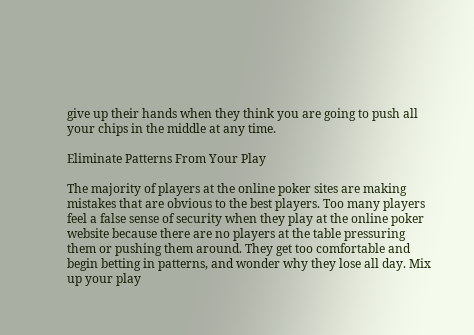give up their hands when they think you are going to push all your chips in the middle at any time.

Eliminate Patterns From Your Play

The majority of players at the online poker sites are making mistakes that are obvious to the best players. Too many players feel a false sense of security when they play at the online poker website because there are no players at the table pressuring them or pushing them around. They get too comfortable and begin betting in patterns, and wonder why they lose all day. Mix up your play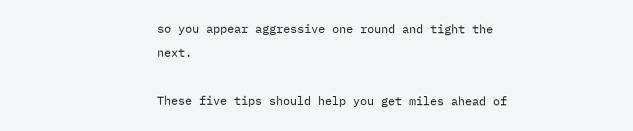so you appear aggressive one round and tight the next.

These five tips should help you get miles ahead of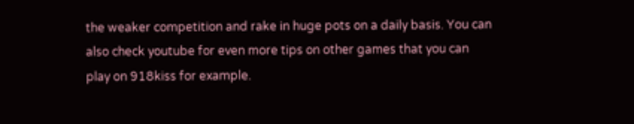the weaker competition and rake in huge pots on a daily basis. You can also check youtube for even more tips on other games that you can play on 918kiss for example.